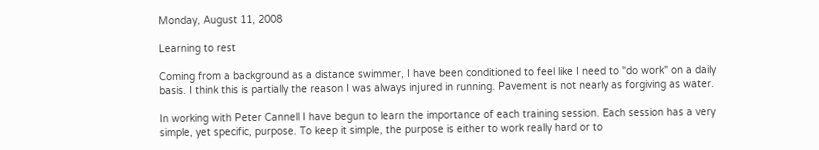Monday, August 11, 2008

Learning to rest

Coming from a background as a distance swimmer, I have been conditioned to feel like I need to "do work" on a daily basis. I think this is partially the reason I was always injured in running. Pavement is not nearly as forgiving as water.

In working with Peter Cannell I have begun to learn the importance of each training session. Each session has a very simple, yet specific, purpose. To keep it simple, the purpose is either to work really hard or to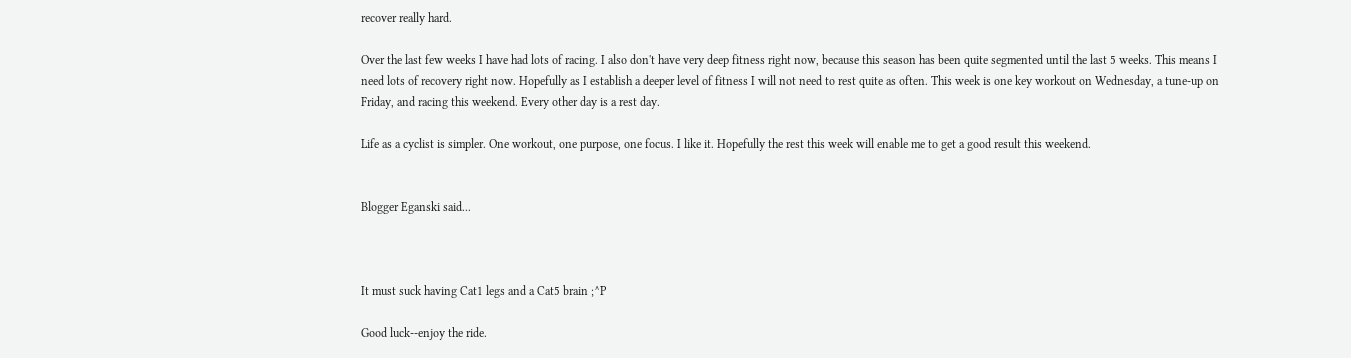recover really hard.

Over the last few weeks I have had lots of racing. I also don't have very deep fitness right now, because this season has been quite segmented until the last 5 weeks. This means I need lots of recovery right now. Hopefully as I establish a deeper level of fitness I will not need to rest quite as often. This week is one key workout on Wednesday, a tune-up on Friday, and racing this weekend. Every other day is a rest day.

Life as a cyclist is simpler. One workout, one purpose, one focus. I like it. Hopefully the rest this week will enable me to get a good result this weekend.


Blogger Eganski said...



It must suck having Cat1 legs and a Cat5 brain ;^P

Good luck--enjoy the ride.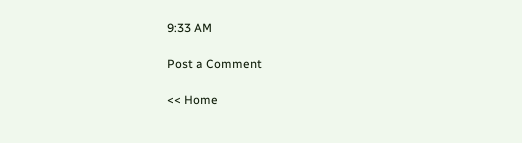9:33 AM

Post a Comment

<< Home